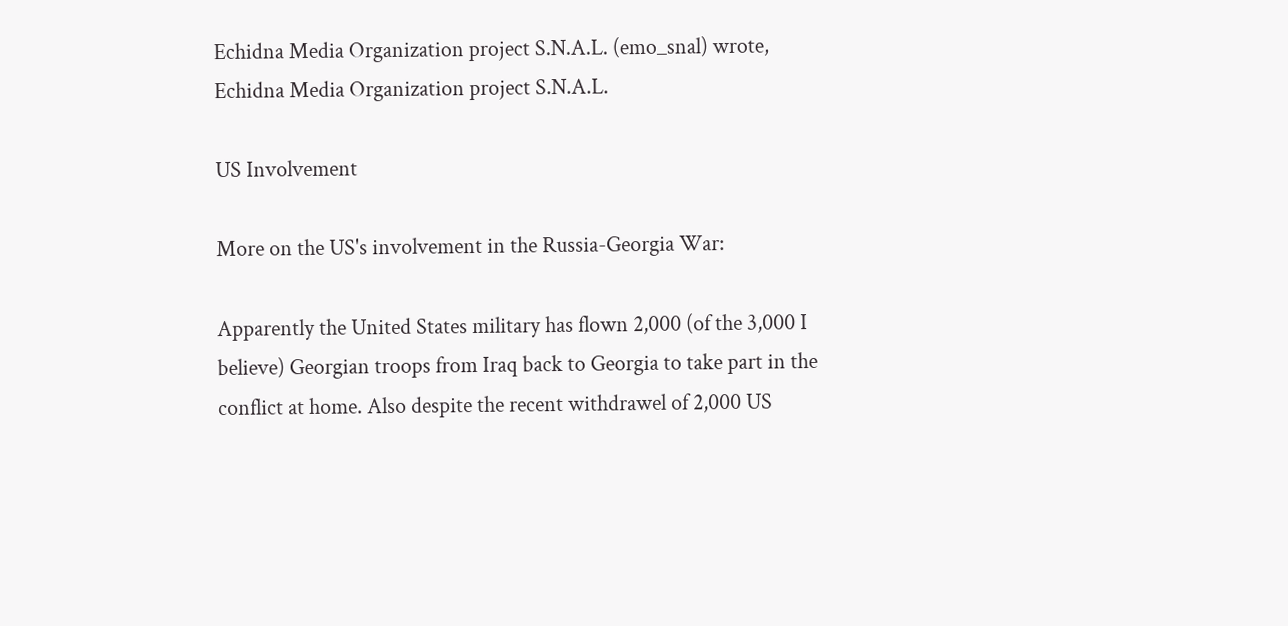Echidna Media Organization project S.N.A.L. (emo_snal) wrote,
Echidna Media Organization project S.N.A.L.

US Involvement

More on the US's involvement in the Russia-Georgia War:

Apparently the United States military has flown 2,000 (of the 3,000 I believe) Georgian troops from Iraq back to Georgia to take part in the conflict at home. Also despite the recent withdrawel of 2,000 US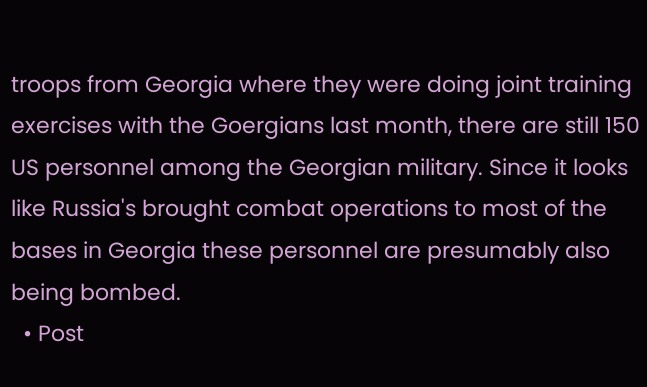troops from Georgia where they were doing joint training exercises with the Goergians last month, there are still 150 US personnel among the Georgian military. Since it looks like Russia's brought combat operations to most of the bases in Georgia these personnel are presumably also being bombed.
  • Post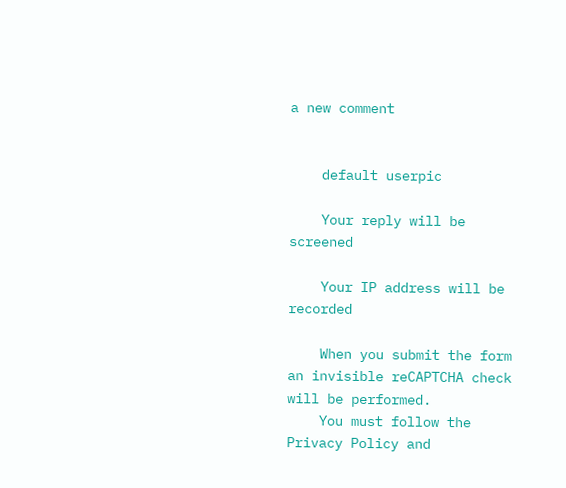a new comment


    default userpic

    Your reply will be screened

    Your IP address will be recorded

    When you submit the form an invisible reCAPTCHA check will be performed.
    You must follow the Privacy Policy and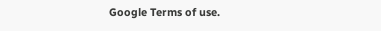Google Terms of use.